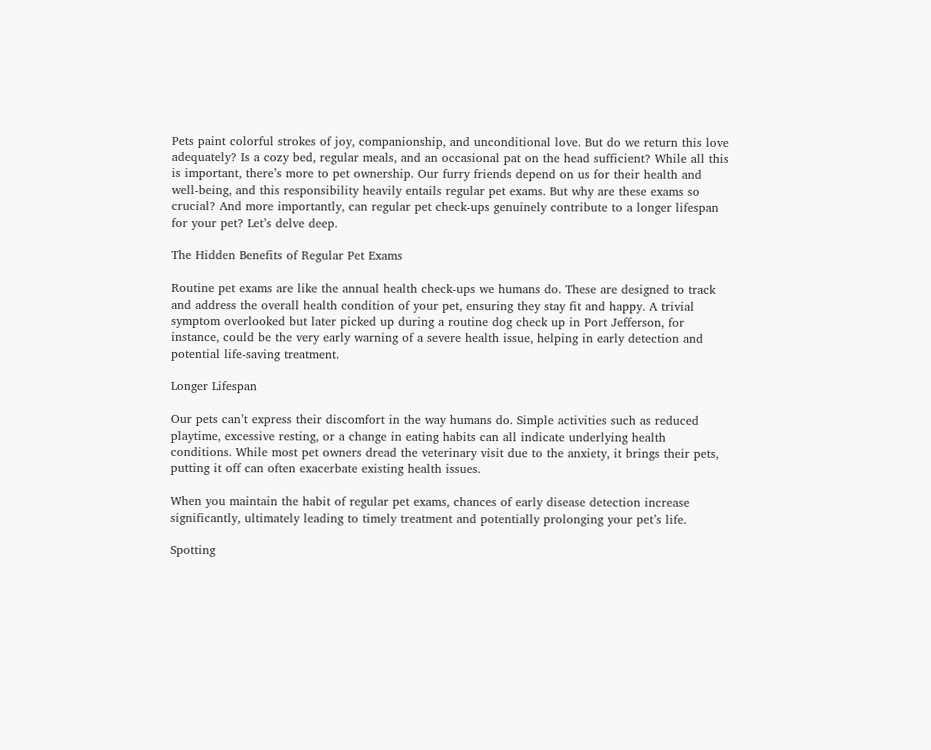Pets paint colorful strokes of joy, companionship, and unconditional love. But do we return this love adequately? Is a cozy bed, regular meals, and an occasional pat on the head sufficient? While all this is important, there’s more to pet ownership. Our furry friends depend on us for their health and well-being, and this responsibility heavily entails regular pet exams. But why are these exams so crucial? And more importantly, can regular pet check-ups genuinely contribute to a longer lifespan for your pet? Let’s delve deep.

The Hidden Benefits of Regular Pet Exams

Routine pet exams are like the annual health check-ups we humans do. These are designed to track and address the overall health condition of your pet, ensuring they stay fit and happy. A trivial symptom overlooked but later picked up during a routine dog check up in Port Jefferson, for instance, could be the very early warning of a severe health issue, helping in early detection and potential life-saving treatment.

Longer Lifespan

Our pets can’t express their discomfort in the way humans do. Simple activities such as reduced playtime, excessive resting, or a change in eating habits can all indicate underlying health conditions. While most pet owners dread the veterinary visit due to the anxiety, it brings their pets, putting it off can often exacerbate existing health issues.

When you maintain the habit of regular pet exams, chances of early disease detection increase significantly, ultimately leading to timely treatment and potentially prolonging your pet’s life.

Spotting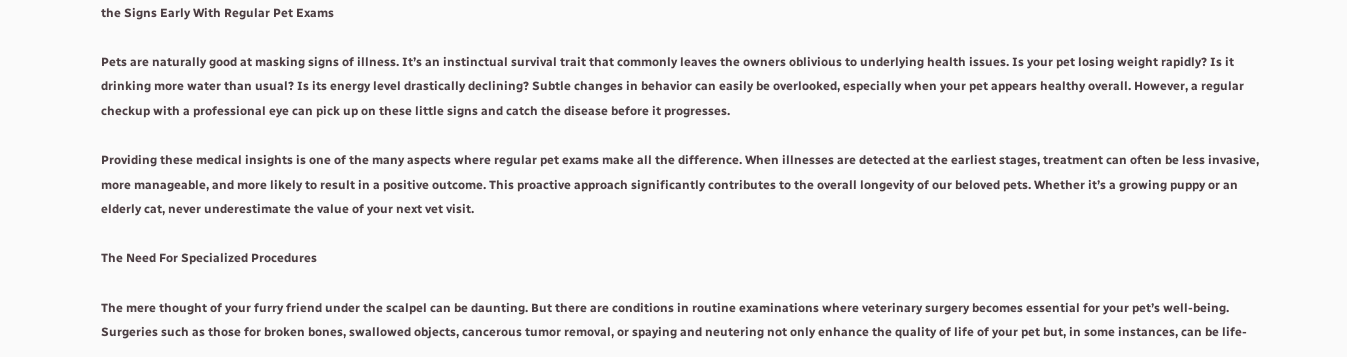the Signs Early With Regular Pet Exams

Pets are naturally good at masking signs of illness. It’s an instinctual survival trait that commonly leaves the owners oblivious to underlying health issues. Is your pet losing weight rapidly? Is it drinking more water than usual? Is its energy level drastically declining? Subtle changes in behavior can easily be overlooked, especially when your pet appears healthy overall. However, a regular checkup with a professional eye can pick up on these little signs and catch the disease before it progresses.

Providing these medical insights is one of the many aspects where regular pet exams make all the difference. When illnesses are detected at the earliest stages, treatment can often be less invasive, more manageable, and more likely to result in a positive outcome. This proactive approach significantly contributes to the overall longevity of our beloved pets. Whether it’s a growing puppy or an elderly cat, never underestimate the value of your next vet visit.

The Need For Specialized Procedures

The mere thought of your furry friend under the scalpel can be daunting. But there are conditions in routine examinations where veterinary surgery becomes essential for your pet’s well-being. Surgeries such as those for broken bones, swallowed objects, cancerous tumor removal, or spaying and neutering not only enhance the quality of life of your pet but, in some instances, can be life-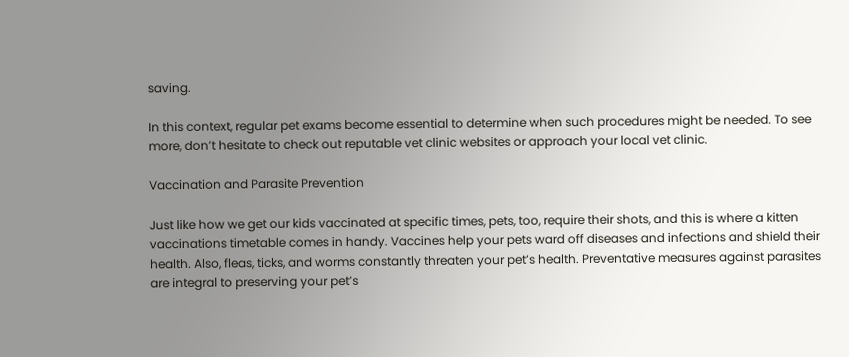saving.

In this context, regular pet exams become essential to determine when such procedures might be needed. To see more, don’t hesitate to check out reputable vet clinic websites or approach your local vet clinic.

Vaccination and Parasite Prevention

Just like how we get our kids vaccinated at specific times, pets, too, require their shots, and this is where a kitten vaccinations timetable comes in handy. Vaccines help your pets ward off diseases and infections and shield their health. Also, fleas, ticks, and worms constantly threaten your pet’s health. Preventative measures against parasites are integral to preserving your pet’s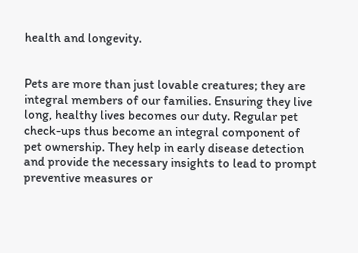health and longevity.


Pets are more than just lovable creatures; they are integral members of our families. Ensuring they live long, healthy lives becomes our duty. Regular pet check-ups thus become an integral component of pet ownership. They help in early disease detection and provide the necessary insights to lead to prompt preventive measures or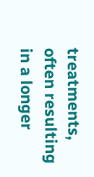treatments, often resulting in a longer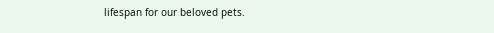lifespan for our beloved pets.